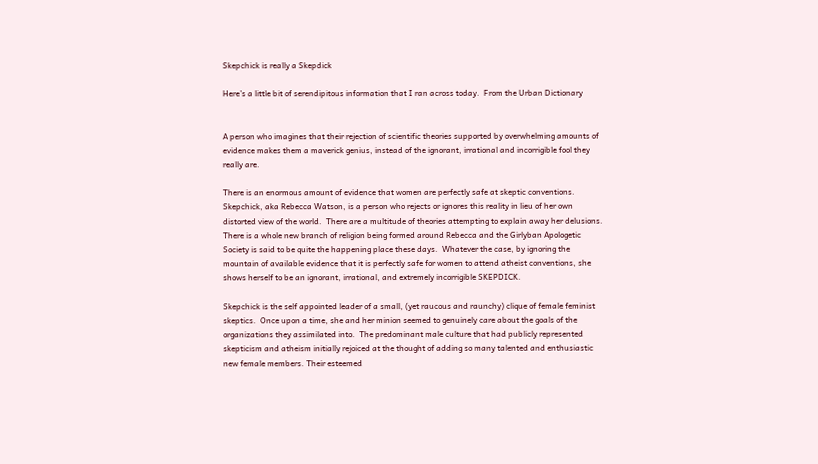Skepchick is really a Skepdick

Here’s a little bit of serendipitous information that I ran across today.  From the Urban Dictionary


A person who imagines that their rejection of scientific theories supported by overwhelming amounts of evidence makes them a maverick genius, instead of the ignorant, irrational and incorrigible fool they really are.

There is an enormous amount of evidence that women are perfectly safe at skeptic conventions.  Skepchick, aka Rebecca Watson, is a person who rejects or ignores this reality in lieu of her own distorted view of the world.  There are a multitude of theories attempting to explain away her delusions.  There is a whole new branch of religion being formed around Rebecca and the Girlyban Apologetic Society is said to be quite the happening place these days.  Whatever the case, by ignoring the mountain of available evidence that it is perfectly safe for women to attend atheist conventions, she shows herself to be an ignorant, irrational, and extremely incorrigible SKEPDICK.

Skepchick is the self appointed leader of a small, (yet raucous and raunchy) clique of female feminist skeptics.  Once upon a time, she and her minion seemed to genuinely care about the goals of the organizations they assimilated into.  The predominant male culture that had publicly represented skepticism and atheism initially rejoiced at the thought of adding so many talented and enthusiastic new female members. Their esteemed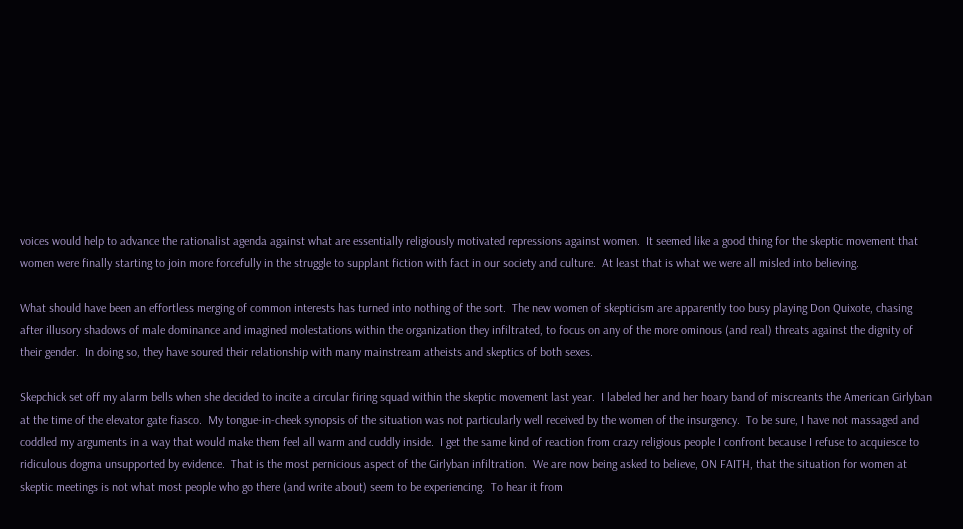voices would help to advance the rationalist agenda against what are essentially religiously motivated repressions against women.  It seemed like a good thing for the skeptic movement that women were finally starting to join more forcefully in the struggle to supplant fiction with fact in our society and culture.  At least that is what we were all misled into believing.

What should have been an effortless merging of common interests has turned into nothing of the sort.  The new women of skepticism are apparently too busy playing Don Quixote, chasing after illusory shadows of male dominance and imagined molestations within the organization they infiltrated, to focus on any of the more ominous (and real) threats against the dignity of their gender.  In doing so, they have soured their relationship with many mainstream atheists and skeptics of both sexes.

Skepchick set off my alarm bells when she decided to incite a circular firing squad within the skeptic movement last year.  I labeled her and her hoary band of miscreants the American Girlyban at the time of the elevator gate fiasco.  My tongue-in-cheek synopsis of the situation was not particularly well received by the women of the insurgency.  To be sure, I have not massaged and coddled my arguments in a way that would make them feel all warm and cuddly inside.  I get the same kind of reaction from crazy religious people I confront because I refuse to acquiesce to ridiculous dogma unsupported by evidence.  That is the most pernicious aspect of the Girlyban infiltration.  We are now being asked to believe, ON FAITH, that the situation for women at skeptic meetings is not what most people who go there (and write about) seem to be experiencing.  To hear it from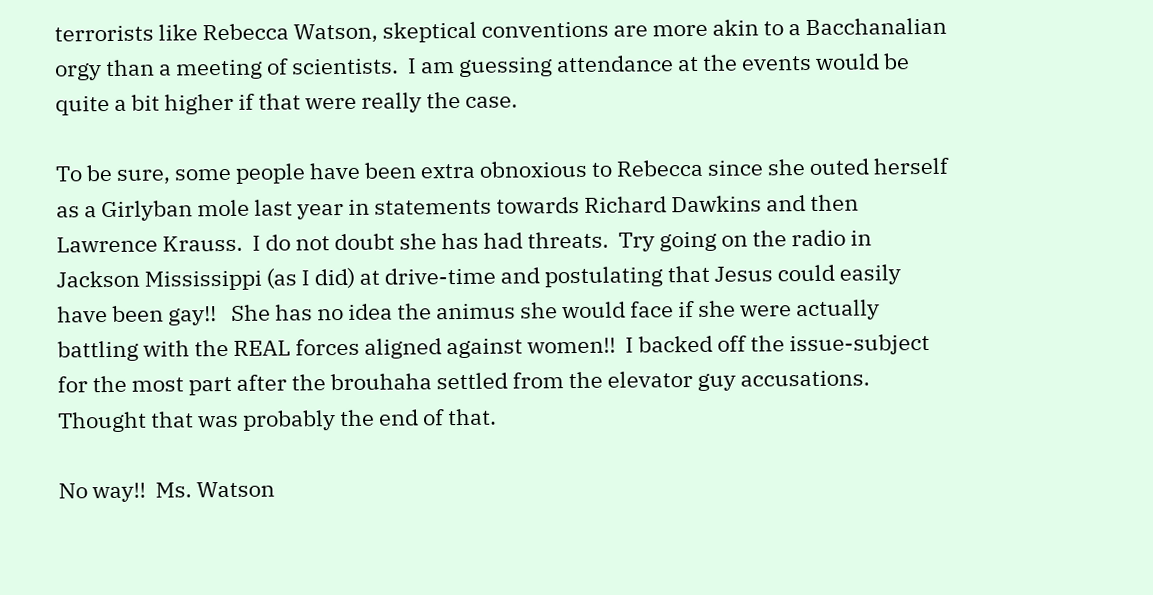terrorists like Rebecca Watson, skeptical conventions are more akin to a Bacchanalian orgy than a meeting of scientists.  I am guessing attendance at the events would be quite a bit higher if that were really the case.

To be sure, some people have been extra obnoxious to Rebecca since she outed herself as a Girlyban mole last year in statements towards Richard Dawkins and then Lawrence Krauss.  I do not doubt she has had threats.  Try going on the radio in Jackson Mississippi (as I did) at drive-time and postulating that Jesus could easily have been gay!!   She has no idea the animus she would face if she were actually battling with the REAL forces aligned against women!!  I backed off the issue-subject for the most part after the brouhaha settled from the elevator guy accusations.  Thought that was probably the end of that.

No way!!  Ms. Watson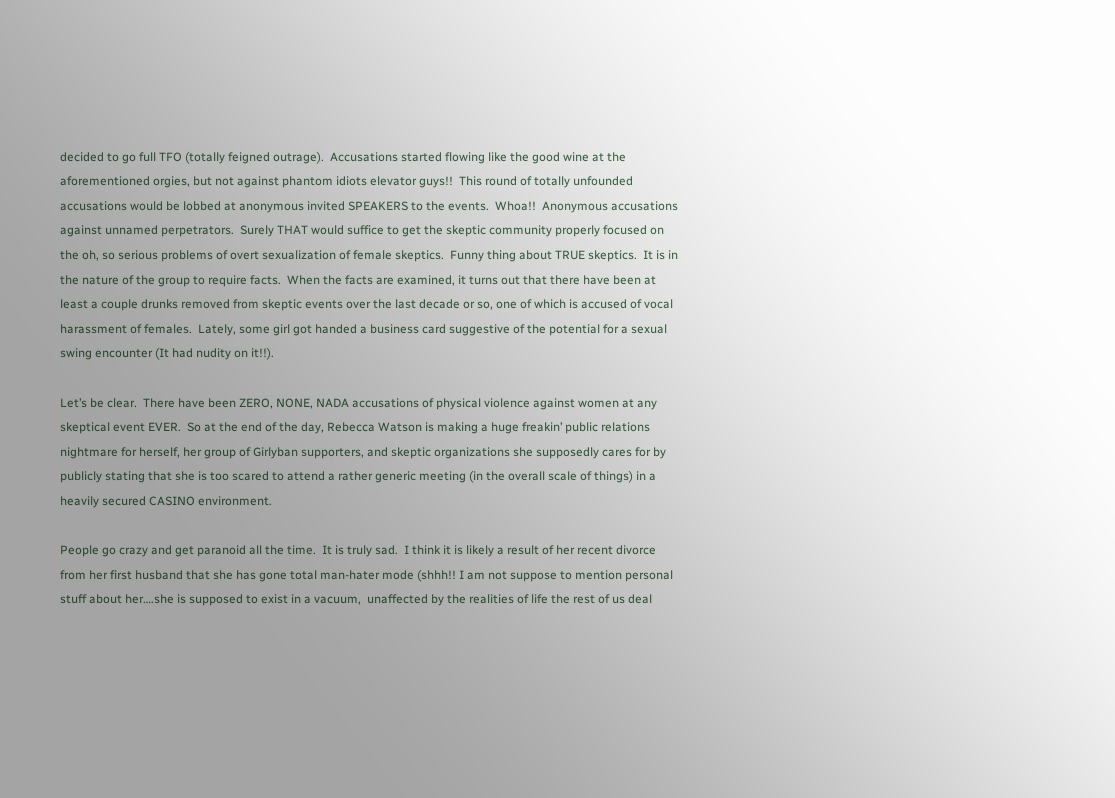decided to go full TFO (totally feigned outrage).  Accusations started flowing like the good wine at the aforementioned orgies, but not against phantom idiots elevator guys!!  This round of totally unfounded accusations would be lobbed at anonymous invited SPEAKERS to the events.  Whoa!!  Anonymous accusations against unnamed perpetrators.  Surely THAT would suffice to get the skeptic community properly focused on the oh, so serious problems of overt sexualization of female skeptics.  Funny thing about TRUE skeptics.  It is in the nature of the group to require facts.  When the facts are examined, it turns out that there have been at least a couple drunks removed from skeptic events over the last decade or so, one of which is accused of vocal harassment of females.  Lately, some girl got handed a business card suggestive of the potential for a sexual swing encounter (It had nudity on it!!).

Let’s be clear.  There have been ZERO, NONE, NADA accusations of physical violence against women at any skeptical event EVER.  So at the end of the day, Rebecca Watson is making a huge freakin’ public relations nightmare for herself, her group of Girlyban supporters, and skeptic organizations she supposedly cares for by publicly stating that she is too scared to attend a rather generic meeting (in the overall scale of things) in a heavily secured CASINO environment.

People go crazy and get paranoid all the time.  It is truly sad.  I think it is likely a result of her recent divorce from her first husband that she has gone total man-hater mode (shhh!! I am not suppose to mention personal stuff about her….she is supposed to exist in a vacuum,  unaffected by the realities of life the rest of us deal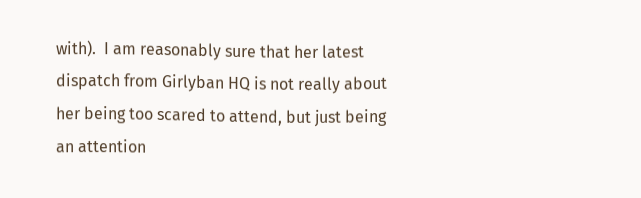with).  I am reasonably sure that her latest dispatch from Girlyban HQ is not really about her being too scared to attend, but just being an attention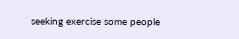seeking exercise some people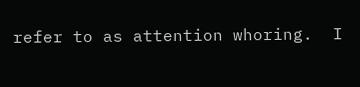refer to as attention whoring.  I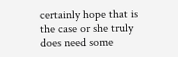certainly hope that is the case or she truly does need some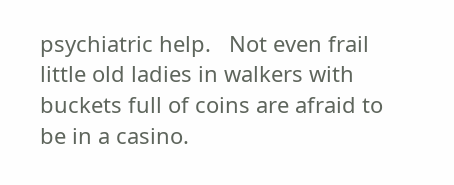psychiatric help.   Not even frail little old ladies in walkers with buckets full of coins are afraid to be in a casino.